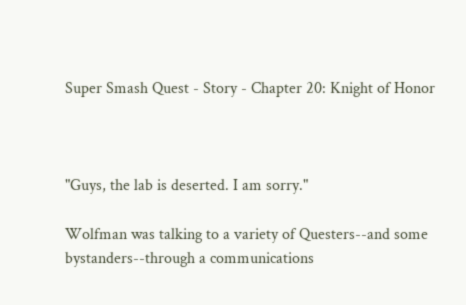Super Smash Quest - Story - Chapter 20: Knight of Honor



"Guys, the lab is deserted. I am sorry."

Wolfman was talking to a variety of Questers--and some bystanders--through a communications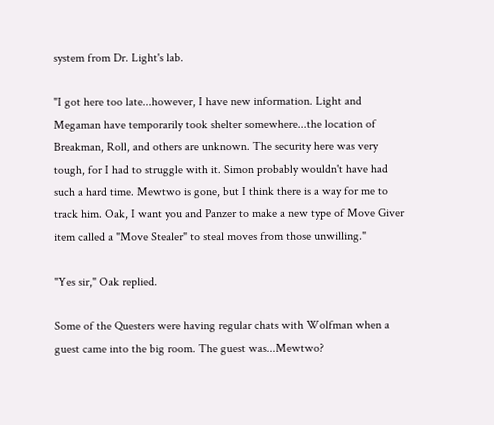system from Dr. Light's lab.

"I got here too late...however, I have new information. Light and Megaman have temporarily took shelter somewhere...the location of Breakman, Roll, and others are unknown. The security here was very tough, for I had to struggle with it. Simon probably wouldn't have had such a hard time. Mewtwo is gone, but I think there is a way for me to track him. Oak, I want you and Panzer to make a new type of Move Giver item called a "Move Stealer" to steal moves from those unwilling."

"Yes sir," Oak replied.

Some of the Questers were having regular chats with Wolfman when a guest came into the big room. The guest was...Mewtwo?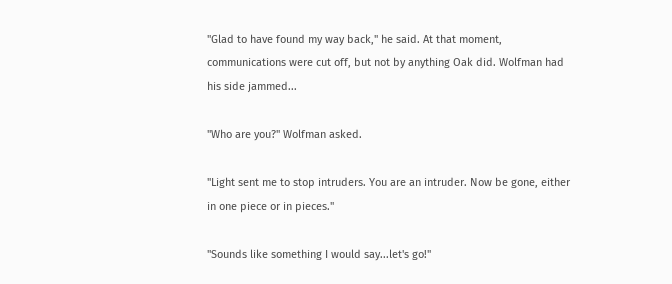"Glad to have found my way back," he said. At that moment, communications were cut off, but not by anything Oak did. Wolfman had his side jammed...

"Who are you?" Wolfman asked.

"Light sent me to stop intruders. You are an intruder. Now be gone, either in one piece or in pieces."

"Sounds like something I would say...let's go!"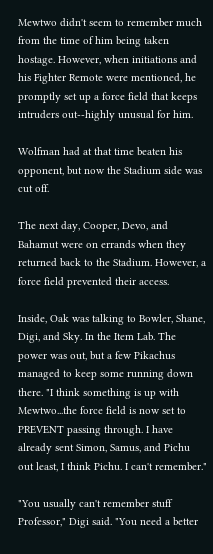Mewtwo didn't seem to remember much from the time of him being taken hostage. However, when initiations and his Fighter Remote were mentioned, he promptly set up a force field that keeps intruders out--highly unusual for him.

Wolfman had at that time beaten his opponent, but now the Stadium side was cut off.

The next day, Cooper, Devo, and Bahamut were on errands when they returned back to the Stadium. However, a force field prevented their access.

Inside, Oak was talking to Bowler, Shane, Digi, and Sky. In the Item Lab. The power was out, but a few Pikachus managed to keep some running down there. "I think something is up with Mewtwo...the force field is now set to PREVENT passing through. I have already sent Simon, Samus, and Pichu out least, I think Pichu. I can't remember."

"You usually can't remember stuff Professor," Digi said. "You need a better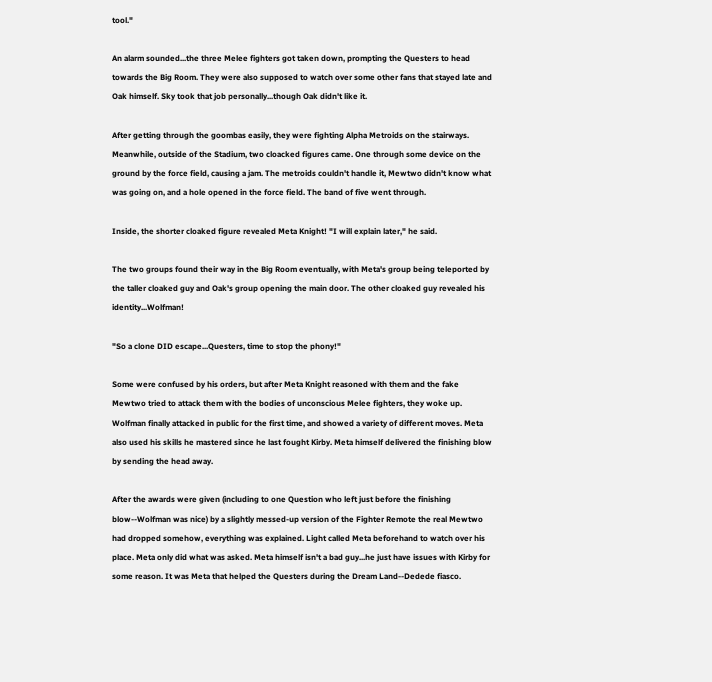tool."

An alarm sounded...the three Melee fighters got taken down, prompting the Questers to head towards the Big Room. They were also supposed to watch over some other fans that stayed late and Oak himself. Sky took that job personally...though Oak didn't like it.

After getting through the goombas easily, they were fighting Alpha Metroids on the stairways. Meanwhile, outside of the Stadium, two cloacked figures came. One through some device on the ground by the force field, causing a jam. The metroids couldn't handle it, Mewtwo didn't know what was going on, and a hole opened in the force field. The band of five went through.

Inside, the shorter cloaked figure revealed Meta Knight! "I will explain later," he said.

The two groups found their way in the Big Room eventually, with Meta's group being teleported by the taller cloaked guy and Oak's group opening the main door. The other cloaked guy revealed his identity...Wolfman!

"So a clone DID escape...Questers, time to stop the phony!"

Some were confused by his orders, but after Meta Knight reasoned with them and the fake Mewtwo tried to attack them with the bodies of unconscious Melee fighters, they woke up. Wolfman finally attacked in public for the first time, and showed a variety of different moves. Meta also used his skills he mastered since he last fought Kirby. Meta himself delivered the finishing blow by sending the head away.

After the awards were given (including to one Question who left just before the finishing blow--Wolfman was nice) by a slightly messed-up version of the Fighter Remote the real Mewtwo had dropped somehow, everything was explained. Light called Meta beforehand to watch over his place. Meta only did what was asked. Meta himself isn't a bad guy...he just have issues with Kirby for some reason. It was Meta that helped the Questers during the Dream Land--Dedede fiasco.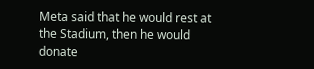Meta said that he would rest at the Stadium, then he would donate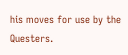his moves for use by the Questers.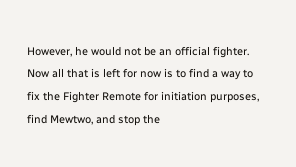However, he would not be an official fighter. Now all that is left for now is to find a way to fix the Fighter Remote for initiation purposes, find Mewtwo, and stop the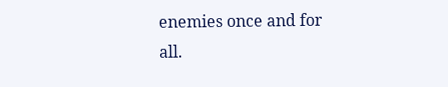enemies once and for all.